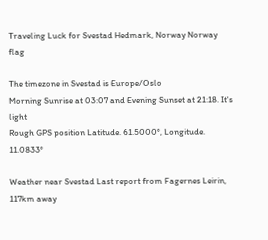Traveling Luck for Svestad Hedmark, Norway Norway flag

The timezone in Svestad is Europe/Oslo
Morning Sunrise at 03:07 and Evening Sunset at 21:18. It's light
Rough GPS position Latitude. 61.5000°, Longitude. 11.0833°

Weather near Svestad Last report from Fagernes Leirin, 117km away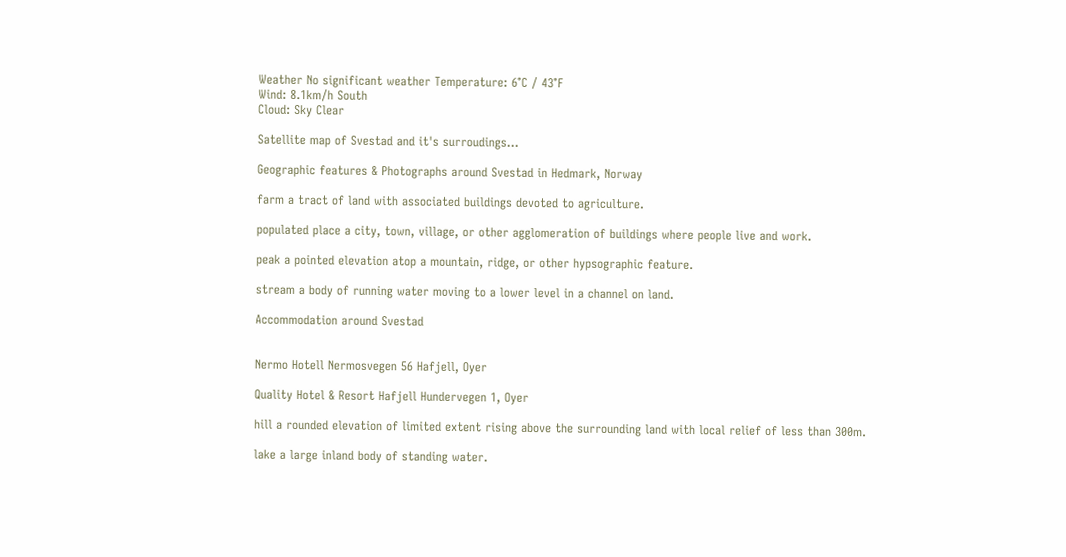Weather No significant weather Temperature: 6°C / 43°F
Wind: 8.1km/h South
Cloud: Sky Clear

Satellite map of Svestad and it's surroudings...

Geographic features & Photographs around Svestad in Hedmark, Norway

farm a tract of land with associated buildings devoted to agriculture.

populated place a city, town, village, or other agglomeration of buildings where people live and work.

peak a pointed elevation atop a mountain, ridge, or other hypsographic feature.

stream a body of running water moving to a lower level in a channel on land.

Accommodation around Svestad


Nermo Hotell Nermosvegen 56 Hafjell, Oyer

Quality Hotel & Resort Hafjell Hundervegen 1, Oyer

hill a rounded elevation of limited extent rising above the surrounding land with local relief of less than 300m.

lake a large inland body of standing water.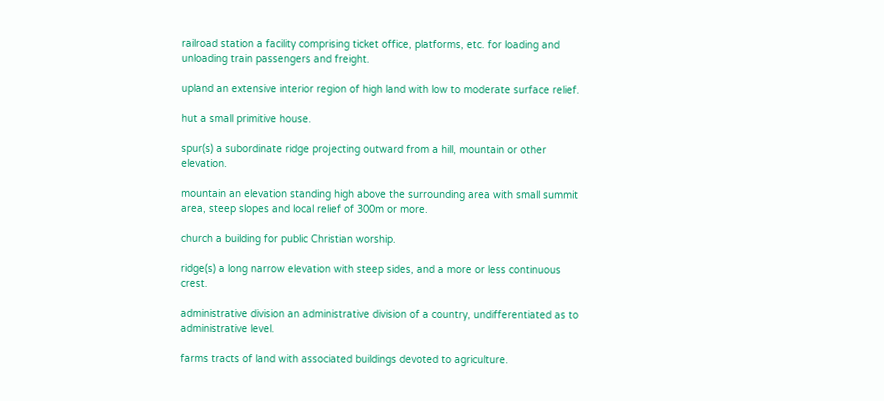railroad station a facility comprising ticket office, platforms, etc. for loading and unloading train passengers and freight.

upland an extensive interior region of high land with low to moderate surface relief.

hut a small primitive house.

spur(s) a subordinate ridge projecting outward from a hill, mountain or other elevation.

mountain an elevation standing high above the surrounding area with small summit area, steep slopes and local relief of 300m or more.

church a building for public Christian worship.

ridge(s) a long narrow elevation with steep sides, and a more or less continuous crest.

administrative division an administrative division of a country, undifferentiated as to administrative level.

farms tracts of land with associated buildings devoted to agriculture.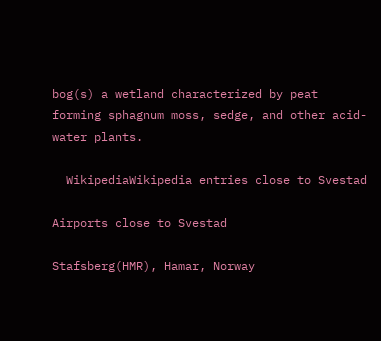bog(s) a wetland characterized by peat forming sphagnum moss, sedge, and other acid-water plants.

  WikipediaWikipedia entries close to Svestad

Airports close to Svestad

Stafsberg(HMR), Hamar, Norway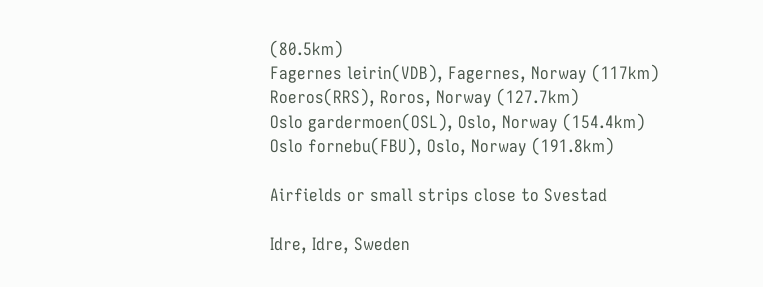(80.5km)
Fagernes leirin(VDB), Fagernes, Norway (117km)
Roeros(RRS), Roros, Norway (127.7km)
Oslo gardermoen(OSL), Oslo, Norway (154.4km)
Oslo fornebu(FBU), Oslo, Norway (191.8km)

Airfields or small strips close to Svestad

Idre, Idre, Sweden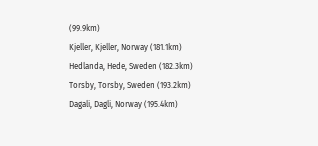(99.9km)
Kjeller, Kjeller, Norway (181.1km)
Hedlanda, Hede, Sweden (182.3km)
Torsby, Torsby, Sweden (193.2km)
Dagali, Dagli, Norway (195.4km)